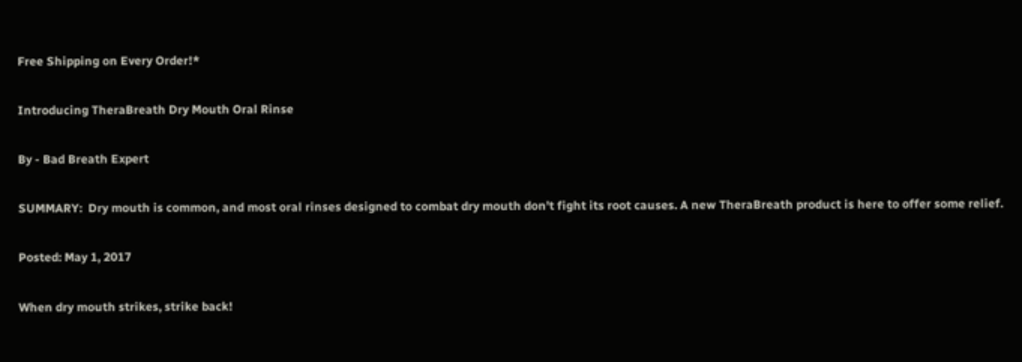Free Shipping on Every Order!*

Introducing TheraBreath Dry Mouth Oral Rinse

By - Bad Breath Expert

SUMMARY:  Dry mouth is common, and most oral rinses designed to combat dry mouth don't fight its root causes. A new TheraBreath product is here to offer some relief.

Posted: May 1, 2017

When dry mouth strikes, strike back!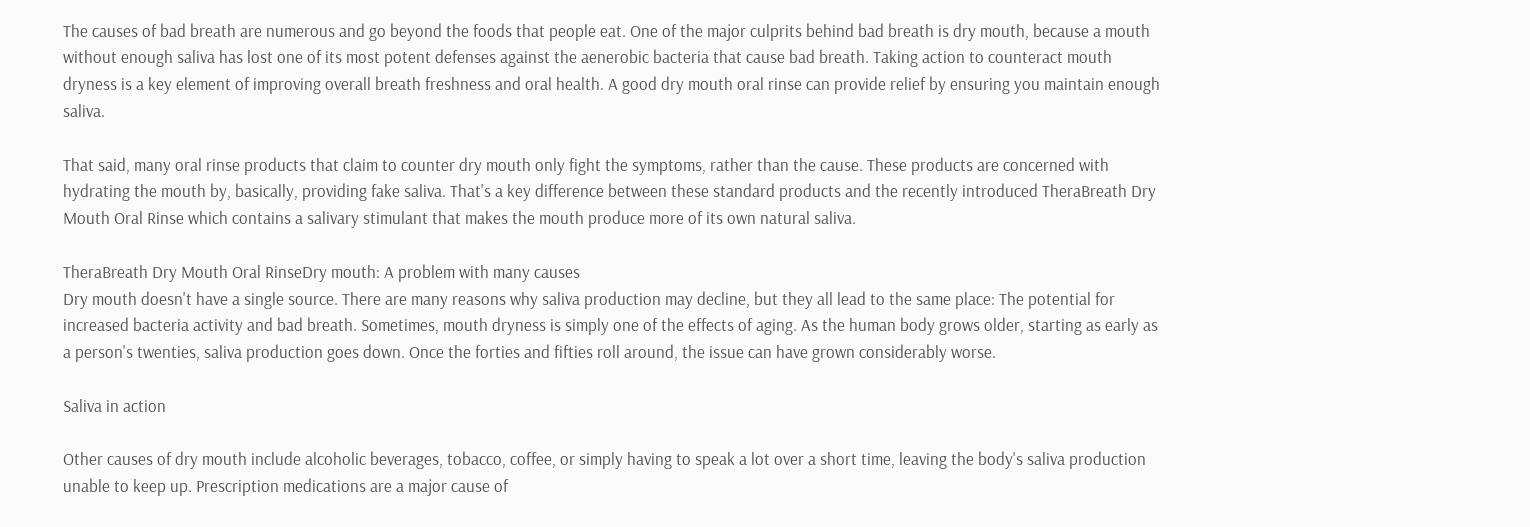The causes of bad breath are numerous and go beyond the foods that people eat. One of the major culprits behind bad breath is dry mouth, because a mouth without enough saliva has lost one of its most potent defenses against the aenerobic bacteria that cause bad breath. Taking action to counteract mouth dryness is a key element of improving overall breath freshness and oral health. A good dry mouth oral rinse can provide relief by ensuring you maintain enough saliva.

That said, many oral rinse products that claim to counter dry mouth only fight the symptoms, rather than the cause. These products are concerned with hydrating the mouth by, basically, providing fake saliva. That's a key difference between these standard products and the recently introduced TheraBreath Dry Mouth Oral Rinse which contains a salivary stimulant that makes the mouth produce more of its own natural saliva.

TheraBreath Dry Mouth Oral RinseDry mouth: A problem with many causes
Dry mouth doesn't have a single source. There are many reasons why saliva production may decline, but they all lead to the same place: The potential for increased bacteria activity and bad breath. Sometimes, mouth dryness is simply one of the effects of aging. As the human body grows older, starting as early as a person's twenties, saliva production goes down. Once the forties and fifties roll around, the issue can have grown considerably worse.

Saliva in action

Other causes of dry mouth include alcoholic beverages, tobacco, coffee, or simply having to speak a lot over a short time, leaving the body's saliva production unable to keep up. Prescription medications are a major cause of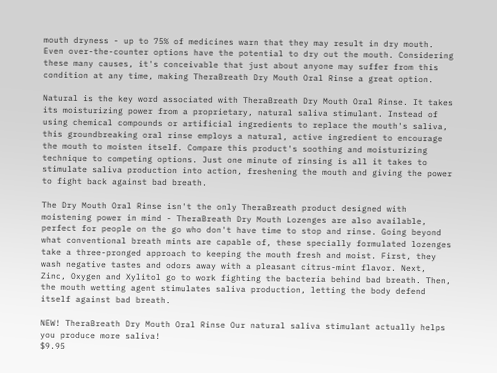mouth dryness - up to 75% of medicines warn that they may result in dry mouth. Even over-the-counter options have the potential to dry out the mouth. Considering these many causes, it's conceivable that just about anyone may suffer from this condition at any time, making TheraBreath Dry Mouth Oral Rinse a great option.

Natural is the key word associated with TheraBreath Dry Mouth Oral Rinse. It takes its moisturizing power from a proprietary, natural saliva stimulant. Instead of using chemical compounds or artificial ingredients to replace the mouth's saliva, this groundbreaking oral rinse employs a natural, active ingredient to encourage the mouth to moisten itself. Compare this product's soothing and moisturizing technique to competing options. Just one minute of rinsing is all it takes to stimulate saliva production into action, freshening the mouth and giving the power to fight back against bad breath.

The Dry Mouth Oral Rinse isn't the only TheraBreath product designed with moistening power in mind - TheraBreath Dry Mouth Lozenges are also available, perfect for people on the go who don't have time to stop and rinse. Going beyond what conventional breath mints are capable of, these specially formulated lozenges take a three-pronged approach to keeping the mouth fresh and moist. First, they wash negative tastes and odors away with a pleasant citrus-mint flavor. Next, Zinc, Oxygen and Xylitol go to work fighting the bacteria behind bad breath. Then, the mouth wetting agent stimulates saliva production, letting the body defend itself against bad breath.

NEW! TheraBreath Dry Mouth Oral Rinse Our natural saliva stimulant actually helps you produce more saliva!
$9.95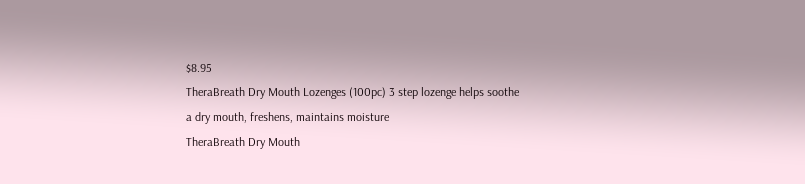$8.95
TheraBreath Dry Mouth Lozenges (100pc) 3 step lozenge helps soothe a dry mouth, freshens, maintains moisture
TheraBreath Dry Mouth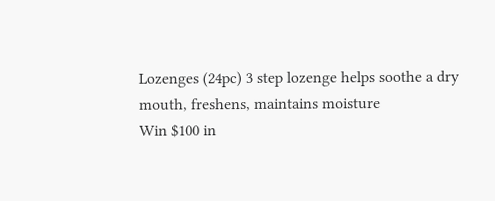Lozenges (24pc) 3 step lozenge helps soothe a dry mouth, freshens, maintains moisture
Win $100 in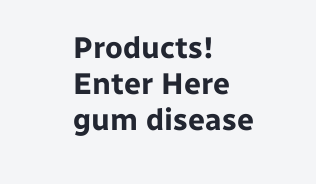Products!   Enter Here
gum disease